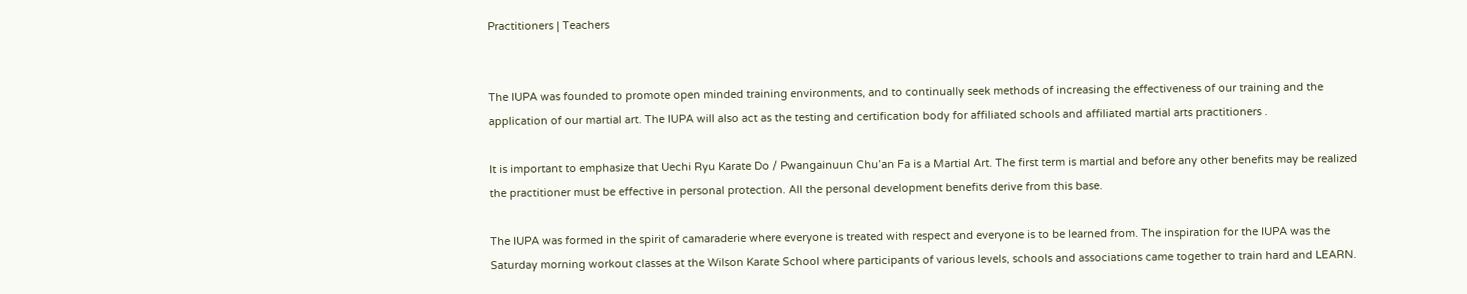Practitioners | Teachers


The IUPA was founded to promote open minded training environments, and to continually seek methods of increasing the effectiveness of our training and the application of our martial art. The IUPA will also act as the testing and certification body for affiliated schools and affiliated martial arts practitioners .

It is important to emphasize that Uechi Ryu Karate Do / Pwangainuun Chu’an Fa is a Martial Art. The first term is martial and before any other benefits may be realized the practitioner must be effective in personal protection. All the personal development benefits derive from this base.

The IUPA was formed in the spirit of camaraderie where everyone is treated with respect and everyone is to be learned from. The inspiration for the IUPA was the Saturday morning workout classes at the Wilson Karate School where participants of various levels, schools and associations came together to train hard and LEARN.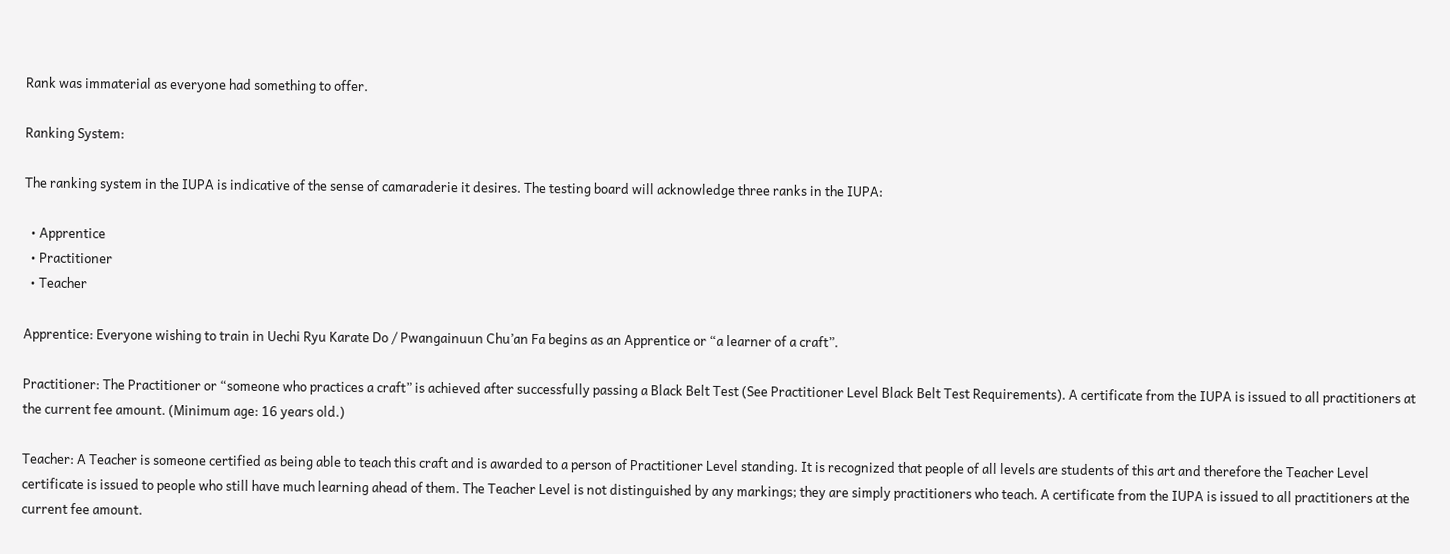Rank was immaterial as everyone had something to offer.

Ranking System:

The ranking system in the IUPA is indicative of the sense of camaraderie it desires. The testing board will acknowledge three ranks in the IUPA:

  • Apprentice
  • Practitioner
  • Teacher

Apprentice: Everyone wishing to train in Uechi Ryu Karate Do / Pwangainuun Chu’an Fa begins as an Apprentice or “a learner of a craft”.

Practitioner: The Practitioner or “someone who practices a craft” is achieved after successfully passing a Black Belt Test (See Practitioner Level Black Belt Test Requirements). A certificate from the IUPA is issued to all practitioners at the current fee amount. (Minimum age: 16 years old.)

Teacher: A Teacher is someone certified as being able to teach this craft and is awarded to a person of Practitioner Level standing. It is recognized that people of all levels are students of this art and therefore the Teacher Level certificate is issued to people who still have much learning ahead of them. The Teacher Level is not distinguished by any markings; they are simply practitioners who teach. A certificate from the IUPA is issued to all practitioners at the current fee amount.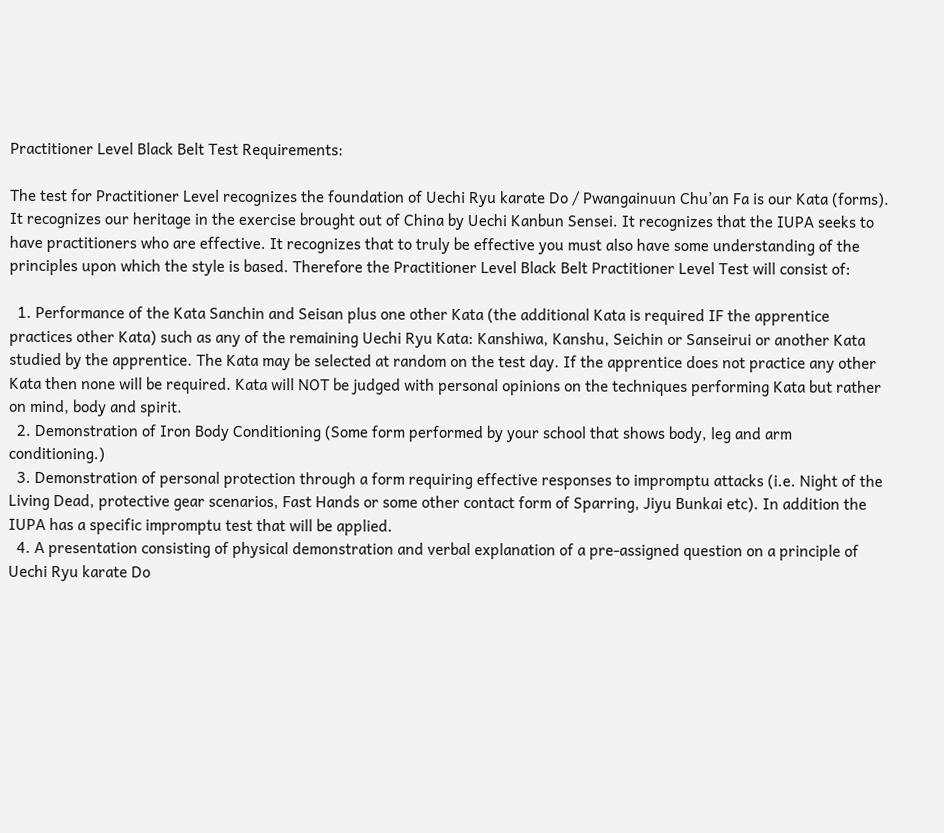Practitioner Level Black Belt Test Requirements:

The test for Practitioner Level recognizes the foundation of Uechi Ryu karate Do / Pwangainuun Chu’an Fa is our Kata (forms). It recognizes our heritage in the exercise brought out of China by Uechi Kanbun Sensei. It recognizes that the IUPA seeks to have practitioners who are effective. It recognizes that to truly be effective you must also have some understanding of the principles upon which the style is based. Therefore the Practitioner Level Black Belt Practitioner Level Test will consist of:

  1. Performance of the Kata Sanchin and Seisan plus one other Kata (the additional Kata is required IF the apprentice practices other Kata) such as any of the remaining Uechi Ryu Kata: Kanshiwa, Kanshu, Seichin or Sanseirui or another Kata studied by the apprentice. The Kata may be selected at random on the test day. If the apprentice does not practice any other Kata then none will be required. Kata will NOT be judged with personal opinions on the techniques performing Kata but rather on mind, body and spirit.
  2. Demonstration of Iron Body Conditioning (Some form performed by your school that shows body, leg and arm conditioning.)
  3. Demonstration of personal protection through a form requiring effective responses to impromptu attacks (i.e. Night of the Living Dead, protective gear scenarios, Fast Hands or some other contact form of Sparring, Jiyu Bunkai etc). In addition the IUPA has a specific impromptu test that will be applied.
  4. A presentation consisting of physical demonstration and verbal explanation of a pre-assigned question on a principle of Uechi Ryu karate Do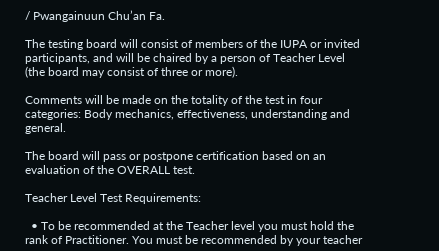/ Pwangainuun Chu’an Fa.

The testing board will consist of members of the IUPA or invited participants, and will be chaired by a person of Teacher Level (the board may consist of three or more).

Comments will be made on the totality of the test in four categories: Body mechanics, effectiveness, understanding and general.

The board will pass or postpone certification based on an evaluation of the OVERALL test.

Teacher Level Test Requirements:

  • To be recommended at the Teacher level you must hold the rank of Practitioner. You must be recommended by your teacher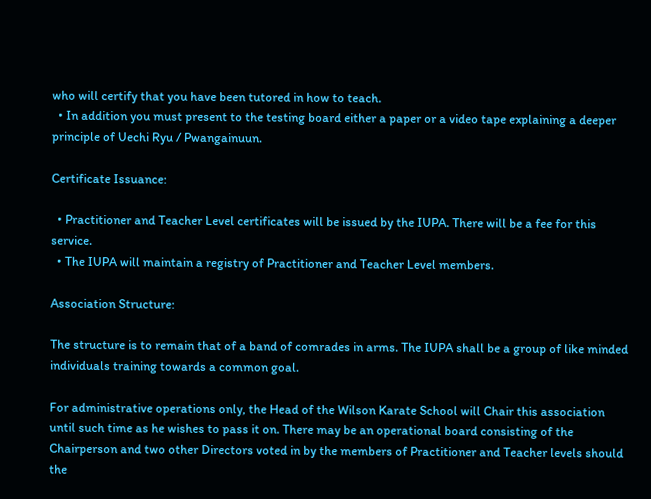who will certify that you have been tutored in how to teach.
  • In addition you must present to the testing board either a paper or a video tape explaining a deeper principle of Uechi Ryu / Pwangainuun.

Certificate Issuance:

  • Practitioner and Teacher Level certificates will be issued by the IUPA. There will be a fee for this service.
  • The IUPA will maintain a registry of Practitioner and Teacher Level members.

Association Structure:

The structure is to remain that of a band of comrades in arms. The IUPA shall be a group of like minded individuals training towards a common goal.

For administrative operations only, the Head of the Wilson Karate School will Chair this association until such time as he wishes to pass it on. There may be an operational board consisting of the Chairperson and two other Directors voted in by the members of Practitioner and Teacher levels should the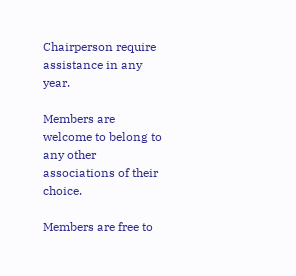Chairperson require assistance in any year.

Members are welcome to belong to any other associations of their choice.

Members are free to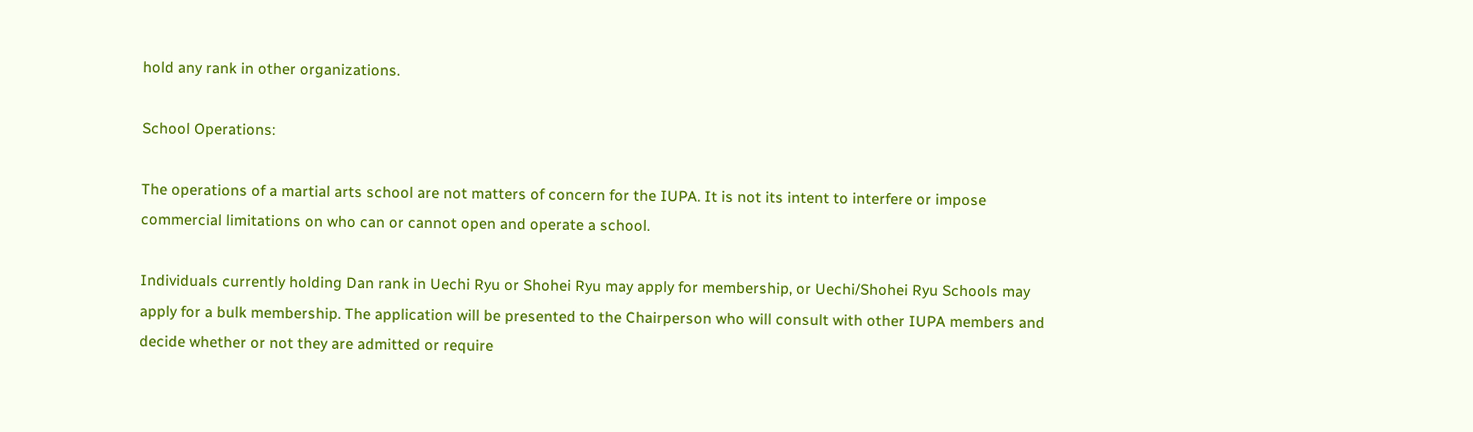hold any rank in other organizations.

School Operations:

The operations of a martial arts school are not matters of concern for the IUPA. It is not its intent to interfere or impose commercial limitations on who can or cannot open and operate a school.

Individuals currently holding Dan rank in Uechi Ryu or Shohei Ryu may apply for membership, or Uechi/Shohei Ryu Schools may apply for a bulk membership. The application will be presented to the Chairperson who will consult with other IUPA members and decide whether or not they are admitted or require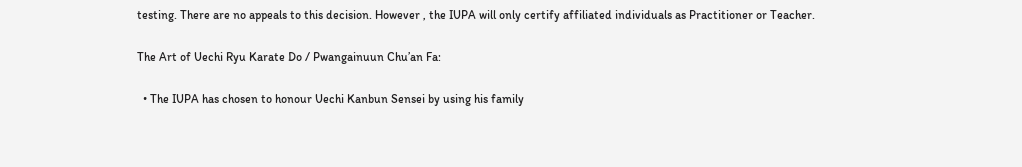testing. There are no appeals to this decision. However , the IUPA will only certify affiliated individuals as Practitioner or Teacher.

The Art of Uechi Ryu Karate Do / Pwangainuun Chu’an Fa:

  • The IUPA has chosen to honour Uechi Kanbun Sensei by using his family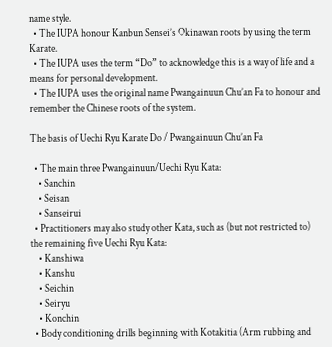name style.
  • The IUPA honour Kanbun Sensei’s Okinawan roots by using the term Karate.
  • The IUPA uses the term “Do” to acknowledge this is a way of life and a means for personal development.
  • The IUPA uses the original name Pwangainuun Chu’an Fa to honour and remember the Chinese roots of the system.

The basis of Uechi Ryu Karate Do / Pwangainuun Chu’an Fa

  • The main three Pwangainuun/Uechi Ryu Kata:
    • Sanchin
    • Seisan
    • Sanseirui
  • Practitioners may also study other Kata, such as (but not restricted to) the remaining five Uechi Ryu Kata:
    • Kanshiwa
    • Kanshu
    • Seichin
    • Seiryu
    • Konchin
  • Body conditioning drills beginning with Kotakitia (Arm rubbing and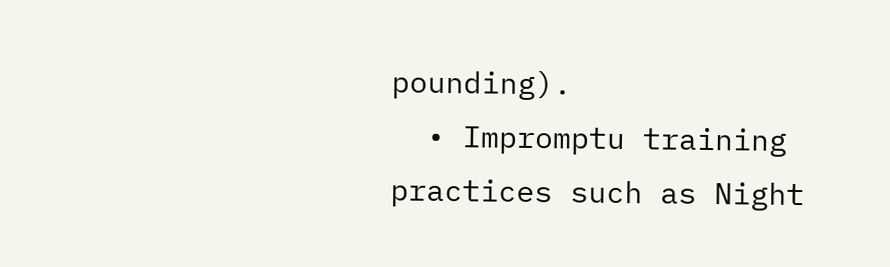pounding).
  • Impromptu training practices such as Night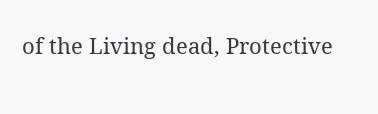of the Living dead, Protective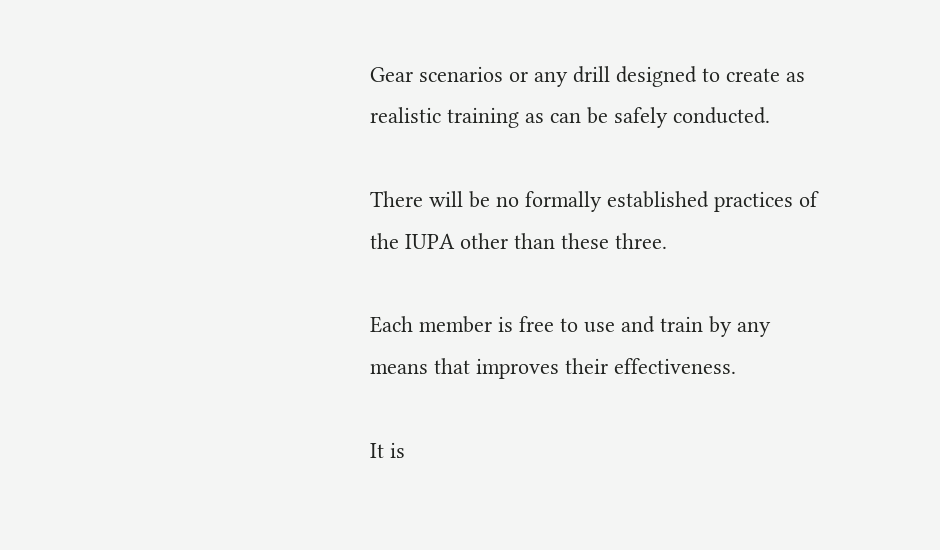Gear scenarios or any drill designed to create as realistic training as can be safely conducted.

There will be no formally established practices of the IUPA other than these three.

Each member is free to use and train by any means that improves their effectiveness.

It is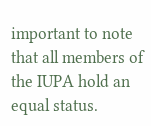important to note that all members of the IUPA hold an equal status.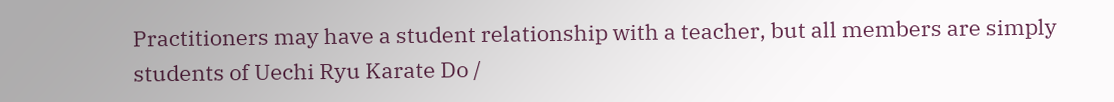Practitioners may have a student relationship with a teacher, but all members are simply students of Uechi Ryu Karate Do /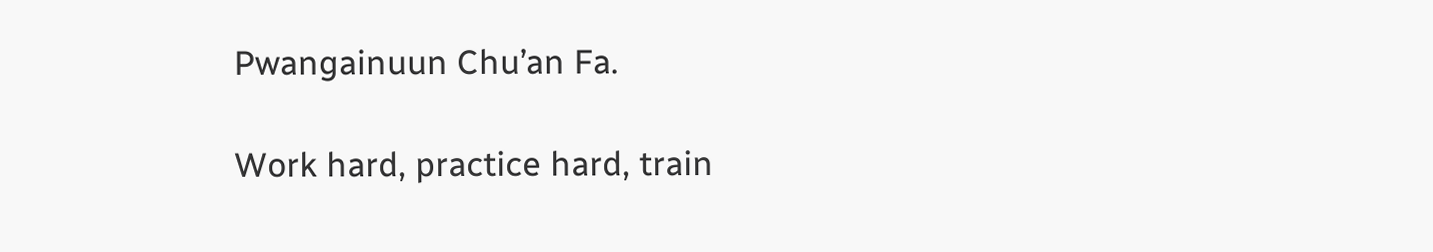Pwangainuun Chu’an Fa.

Work hard, practice hard, train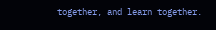together, and learn together.